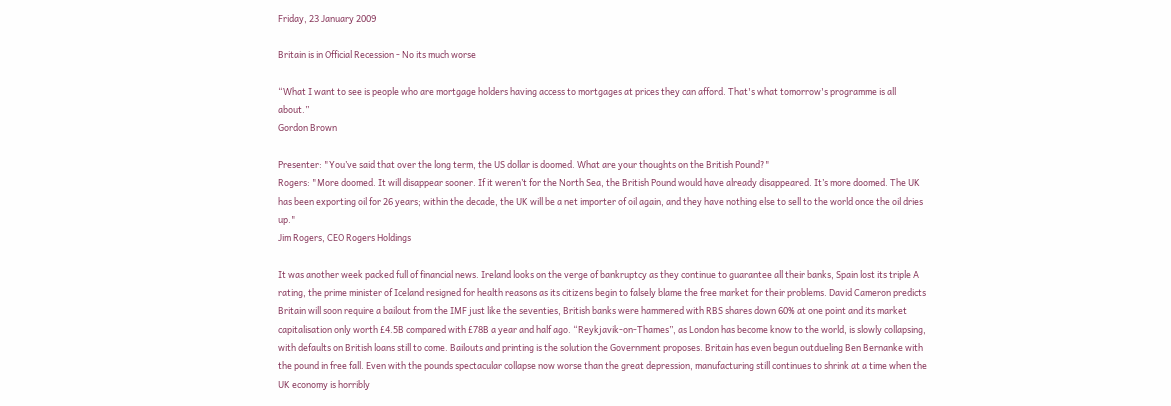Friday, 23 January 2009

Britain is in Official Recession - No its much worse

“What I want to see is people who are mortgage holders having access to mortgages at prices they can afford. That's what tomorrow's programme is all about.”
Gordon Brown

Presenter: "You’ve said that over the long term, the US dollar is doomed. What are your thoughts on the British Pound?"
Rogers: "More doomed. It will disappear sooner. If it weren’t for the North Sea, the British Pound would have already disappeared. It’s more doomed. The UK has been exporting oil for 26 years; within the decade, the UK will be a net importer of oil again, and they have nothing else to sell to the world once the oil dries up."
Jim Rogers, CEO Rogers Holdings

It was another week packed full of financial news. Ireland looks on the verge of bankruptcy as they continue to guarantee all their banks, Spain lost its triple A rating, the prime minister of Iceland resigned for health reasons as its citizens begin to falsely blame the free market for their problems. David Cameron predicts Britain will soon require a bailout from the IMF just like the seventies, British banks were hammered with RBS shares down 60% at one point and its market capitalisation only worth £4.5B compared with £78B a year and half ago. “Reykjavik-on-Thames”, as London has become know to the world, is slowly collapsing, with defaults on British loans still to come. Bailouts and printing is the solution the Government proposes. Britain has even begun outdueling Ben Bernanke with the pound in free fall. Even with the pounds spectacular collapse now worse than the great depression, manufacturing still continues to shrink at a time when the UK economy is horribly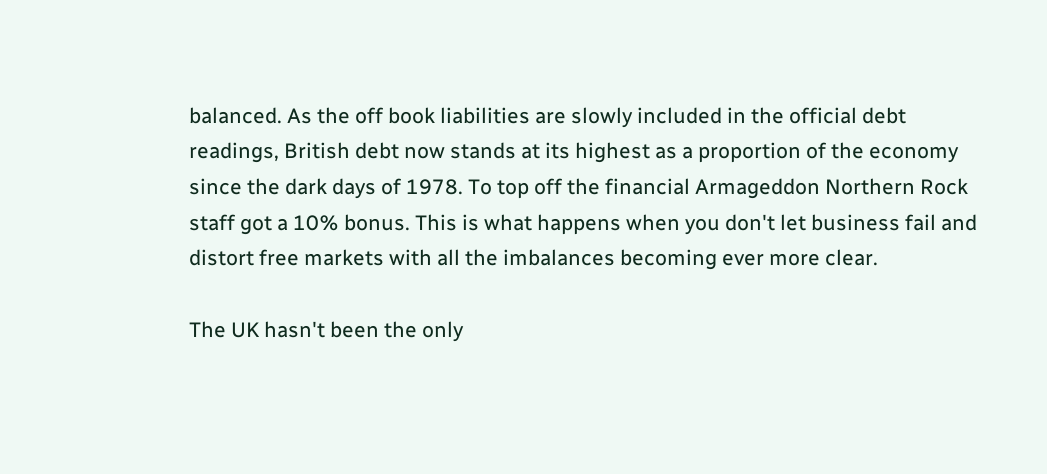balanced. As the off book liabilities are slowly included in the official debt readings, British debt now stands at its highest as a proportion of the economy since the dark days of 1978. To top off the financial Armageddon Northern Rock staff got a 10% bonus. This is what happens when you don't let business fail and distort free markets with all the imbalances becoming ever more clear.

The UK hasn't been the only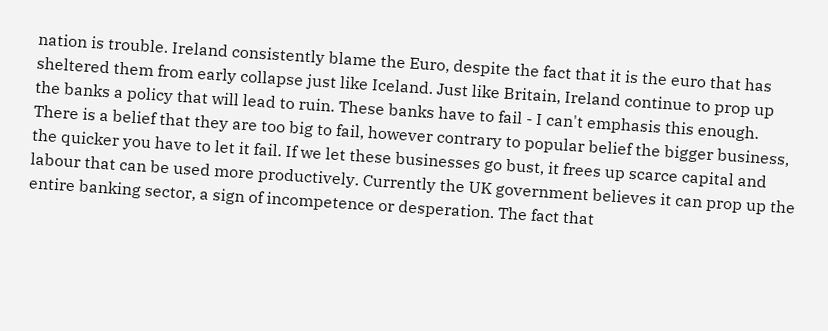nation is trouble. Ireland consistently blame the Euro, despite the fact that it is the euro that has sheltered them from early collapse just like Iceland. Just like Britain, Ireland continue to prop up the banks a policy that will lead to ruin. These banks have to fail - I can't emphasis this enough. There is a belief that they are too big to fail, however contrary to popular belief the bigger business, the quicker you have to let it fail. If we let these businesses go bust, it frees up scarce capital and labour that can be used more productively. Currently the UK government believes it can prop up the entire banking sector, a sign of incompetence or desperation. The fact that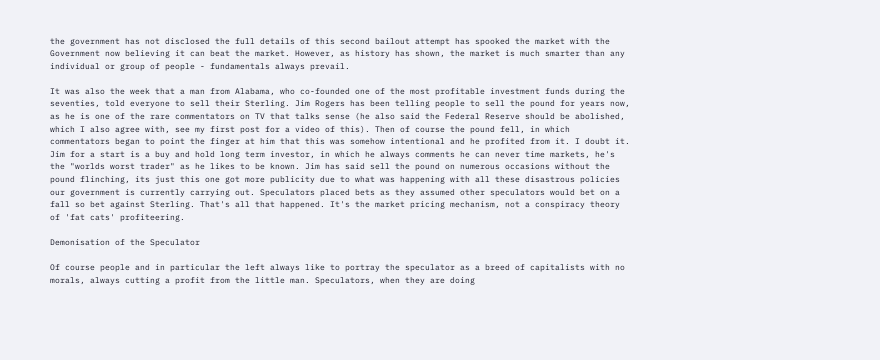the government has not disclosed the full details of this second bailout attempt has spooked the market with the Government now believing it can beat the market. However, as history has shown, the market is much smarter than any individual or group of people - fundamentals always prevail.

It was also the week that a man from Alabama, who co-founded one of the most profitable investment funds during the seventies, told everyone to sell their Sterling. Jim Rogers has been telling people to sell the pound for years now, as he is one of the rare commentators on TV that talks sense (he also said the Federal Reserve should be abolished, which I also agree with, see my first post for a video of this). Then of course the pound fell, in which commentators began to point the finger at him that this was somehow intentional and he profited from it. I doubt it. Jim for a start is a buy and hold long term investor, in which he always comments he can never time markets, he's the "worlds worst trader" as he likes to be known. Jim has said sell the pound on numerous occasions without the pound flinching, its just this one got more publicity due to what was happening with all these disastrous policies our government is currently carrying out. Speculators placed bets as they assumed other speculators would bet on a fall so bet against Sterling. That's all that happened. It's the market pricing mechanism, not a conspiracy theory of 'fat cats' profiteering.

Demonisation of the Speculator

Of course people and in particular the left always like to portray the speculator as a breed of capitalists with no morals, always cutting a profit from the little man. Speculators, when they are doing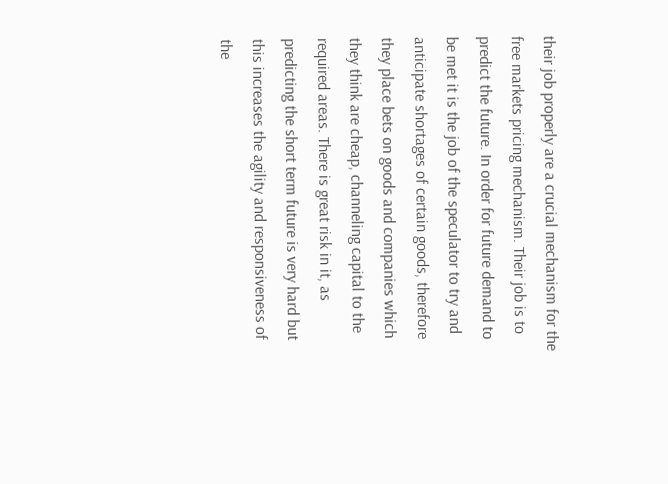their job properly are a crucial mechanism for the free markets pricing mechanism. Their job is to predict the future. In order for future demand to be met it is the job of the speculator to try and anticipate shortages of certain goods, therefore they place bets on goods and companies which they think are cheap, channeling capital to the required areas. There is great risk in it, as predicting the short term future is very hard but this increases the agility and responsiveness of the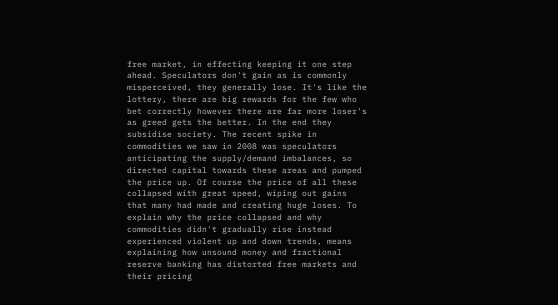free market, in effecting keeping it one step ahead. Speculators don't gain as is commonly misperceived, they generally lose. It's like the lottery, there are big rewards for the few who bet correctly however there are far more loser's as greed gets the better. In the end they subsidise society. The recent spike in commodities we saw in 2008 was speculators anticipating the supply/demand imbalances, so directed capital towards these areas and pumped the price up. Of course the price of all these collapsed with great speed, wiping out gains that many had made and creating huge loses. To explain why the price collapsed and why commodities didn't gradually rise instead experienced violent up and down trends, means explaining how unsound money and fractional reserve banking has distorted free markets and their pricing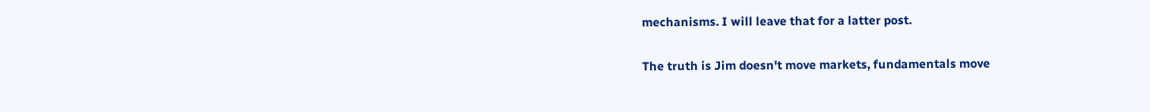mechanisms. I will leave that for a latter post.

The truth is Jim doesn't move markets, fundamentals move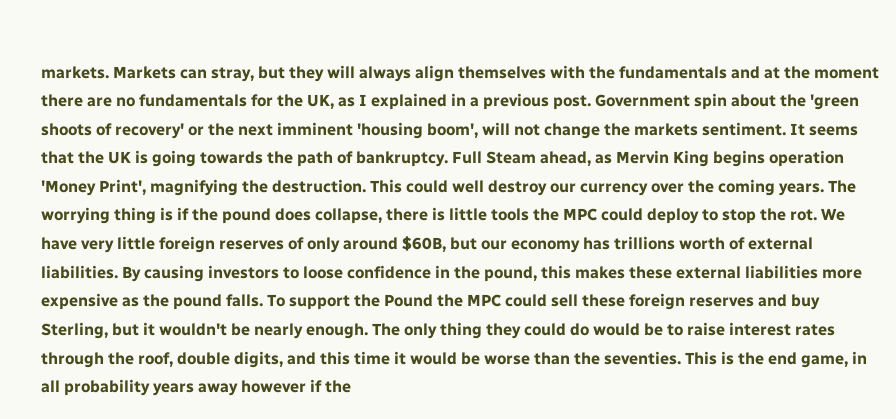markets. Markets can stray, but they will always align themselves with the fundamentals and at the moment there are no fundamentals for the UK, as I explained in a previous post. Government spin about the 'green shoots of recovery' or the next imminent 'housing boom', will not change the markets sentiment. It seems that the UK is going towards the path of bankruptcy. Full Steam ahead, as Mervin King begins operation 'Money Print', magnifying the destruction. This could well destroy our currency over the coming years. The worrying thing is if the pound does collapse, there is little tools the MPC could deploy to stop the rot. We have very little foreign reserves of only around $60B, but our economy has trillions worth of external liabilities. By causing investors to loose confidence in the pound, this makes these external liabilities more expensive as the pound falls. To support the Pound the MPC could sell these foreign reserves and buy Sterling, but it wouldn't be nearly enough. The only thing they could do would be to raise interest rates through the roof, double digits, and this time it would be worse than the seventies. This is the end game, in all probability years away however if the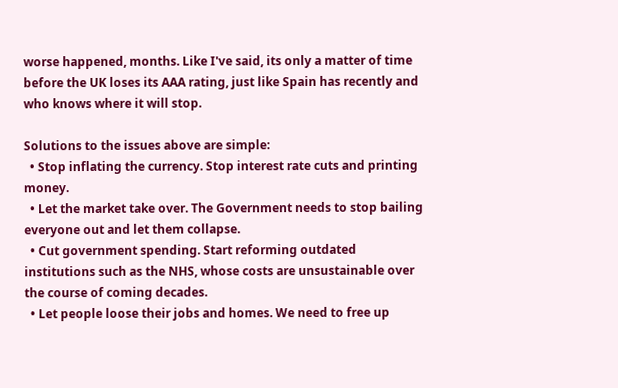worse happened, months. Like I've said, its only a matter of time before the UK loses its AAA rating, just like Spain has recently and who knows where it will stop.

Solutions to the issues above are simple:
  • Stop inflating the currency. Stop interest rate cuts and printing money.
  • Let the market take over. The Government needs to stop bailing everyone out and let them collapse.
  • Cut government spending. Start reforming outdated institutions such as the NHS, whose costs are unsustainable over the course of coming decades.
  • Let people loose their jobs and homes. We need to free up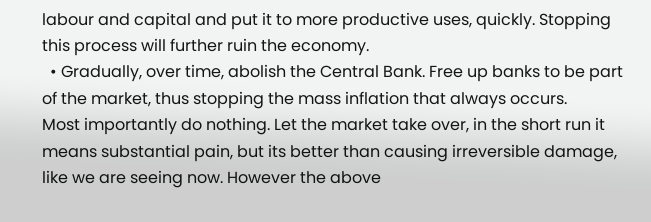labour and capital and put it to more productive uses, quickly. Stopping this process will further ruin the economy.
  • Gradually, over time, abolish the Central Bank. Free up banks to be part of the market, thus stopping the mass inflation that always occurs.
Most importantly do nothing. Let the market take over, in the short run it means substantial pain, but its better than causing irreversible damage, like we are seeing now. However the above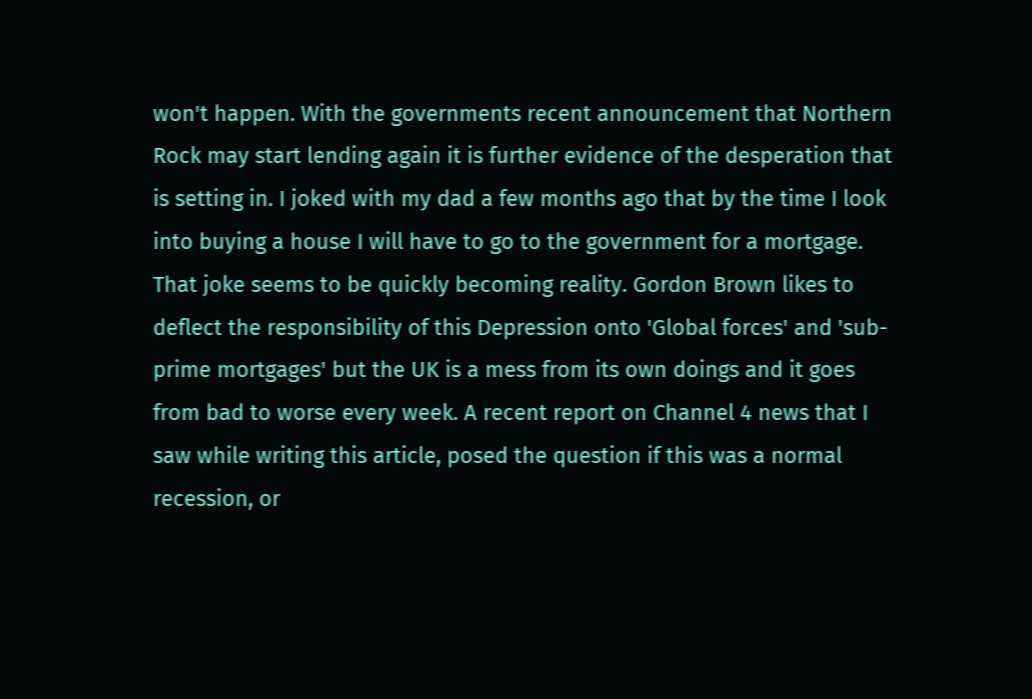won't happen. With the governments recent announcement that Northern Rock may start lending again it is further evidence of the desperation that is setting in. I joked with my dad a few months ago that by the time I look into buying a house I will have to go to the government for a mortgage. That joke seems to be quickly becoming reality. Gordon Brown likes to deflect the responsibility of this Depression onto 'Global forces' and 'sub-prime mortgages' but the UK is a mess from its own doings and it goes from bad to worse every week. A recent report on Channel 4 news that I saw while writing this article, posed the question if this was a normal recession, or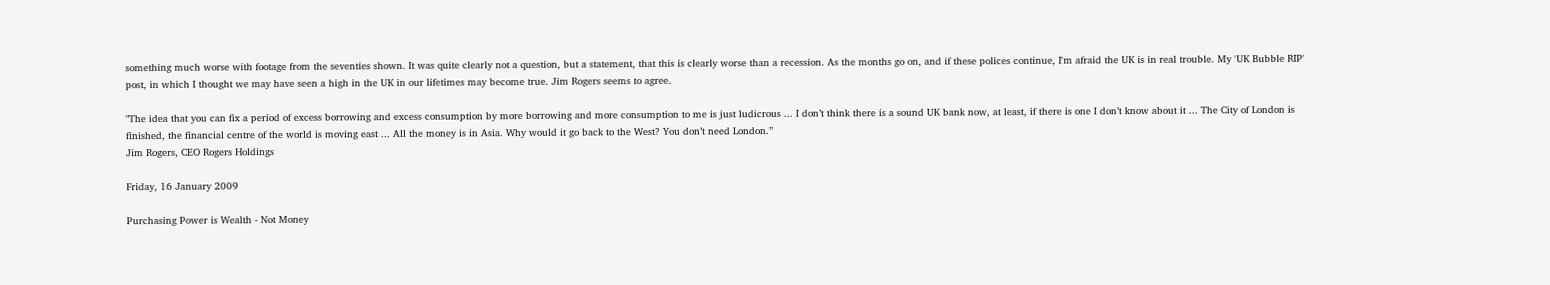something much worse with footage from the seventies shown. It was quite clearly not a question, but a statement, that this is clearly worse than a recession. As the months go on, and if these polices continue, I'm afraid the UK is in real trouble. My 'UK Bubble RIP' post, in which I thought we may have seen a high in the UK in our lifetimes may become true. Jim Rogers seems to agree.

"The idea that you can fix a period of excess borrowing and excess consumption by more borrowing and more consumption to me is just ludicrous ... I don’t think there is a sound UK bank now, at least, if there is one I don’t know about it ... The City of London is finished, the financial centre of the world is moving east ... All the money is in Asia. Why would it go back to the West? You don’t need London.”
Jim Rogers, CEO Rogers Holdings

Friday, 16 January 2009

Purchasing Power is Wealth - Not Money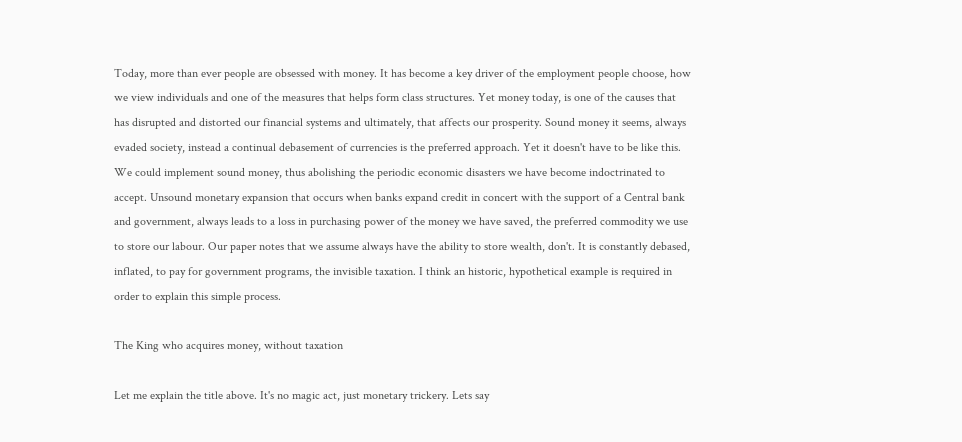Today, more than ever people are obsessed with money. It has become a key driver of the employment people choose, how we view individuals and one of the measures that helps form class structures. Yet money today, is one of the causes that has disrupted and distorted our financial systems and ultimately, that affects our prosperity. Sound money it seems, always evaded society, instead a continual debasement of currencies is the preferred approach. Yet it doesn't have to be like this. We could implement sound money, thus abolishing the periodic economic disasters we have become indoctrinated to accept. Unsound monetary expansion that occurs when banks expand credit in concert with the support of a Central bank and government, always leads to a loss in purchasing power of the money we have saved, the preferred commodity we use to store our labour. Our paper notes that we assume always have the ability to store wealth, don't. It is constantly debased, inflated, to pay for government programs, the invisible taxation. I think an historic, hypothetical example is required in order to explain this simple process.

The King who acquires money, without taxation

Let me explain the title above. It's no magic act, just monetary trickery. Lets say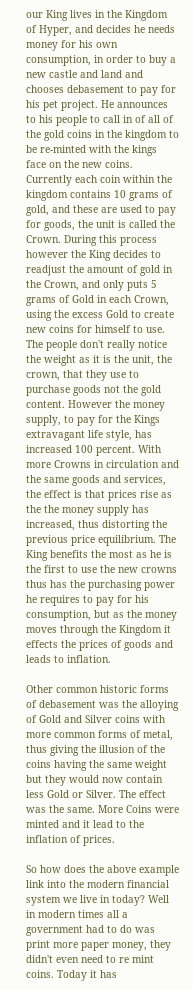our King lives in the Kingdom of Hyper, and decides he needs money for his own consumption, in order to buy a new castle and land and chooses debasement to pay for his pet project. He announces to his people to call in of all of the gold coins in the kingdom to be re-minted with the kings face on the new coins. Currently each coin within the kingdom contains 10 grams of gold, and these are used to pay for goods, the unit is called the Crown. During this process however the King decides to readjust the amount of gold in the Crown, and only puts 5 grams of Gold in each Crown, using the excess Gold to create new coins for himself to use. The people don't really notice the weight as it is the unit, the crown, that they use to purchase goods not the gold content. However the money supply, to pay for the Kings extravagant life style, has increased 100 percent. With more Crowns in circulation and the same goods and services, the effect is that prices rise as the the money supply has increased, thus distorting the previous price equilibrium. The King benefits the most as he is the first to use the new crowns thus has the purchasing power he requires to pay for his consumption, but as the money moves through the Kingdom it effects the prices of goods and leads to inflation.

Other common historic forms of debasement was the alloying of Gold and Silver coins with more common forms of metal, thus giving the illusion of the coins having the same weight but they would now contain less Gold or Silver. The effect was the same. More Coins were minted and it lead to the inflation of prices.

So how does the above example link into the modern financial system we live in today? Well in modern times all a government had to do was print more paper money, they didn't even need to re mint coins. Today it has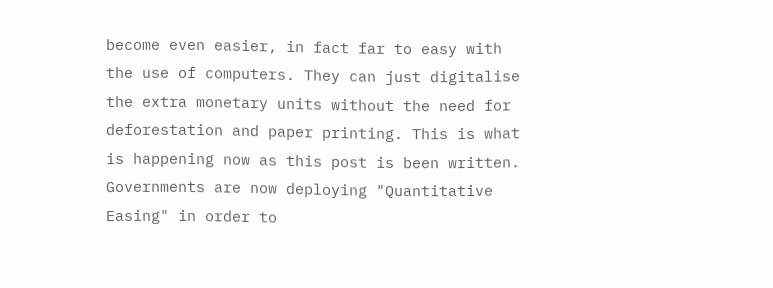become even easier, in fact far to easy with the use of computers. They can just digitalise the extra monetary units without the need for deforestation and paper printing. This is what is happening now as this post is been written. Governments are now deploying "Quantitative Easing" in order to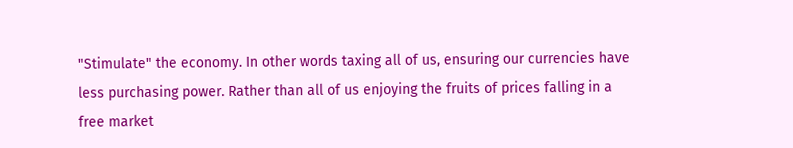"Stimulate" the economy. In other words taxing all of us, ensuring our currencies have less purchasing power. Rather than all of us enjoying the fruits of prices falling in a free market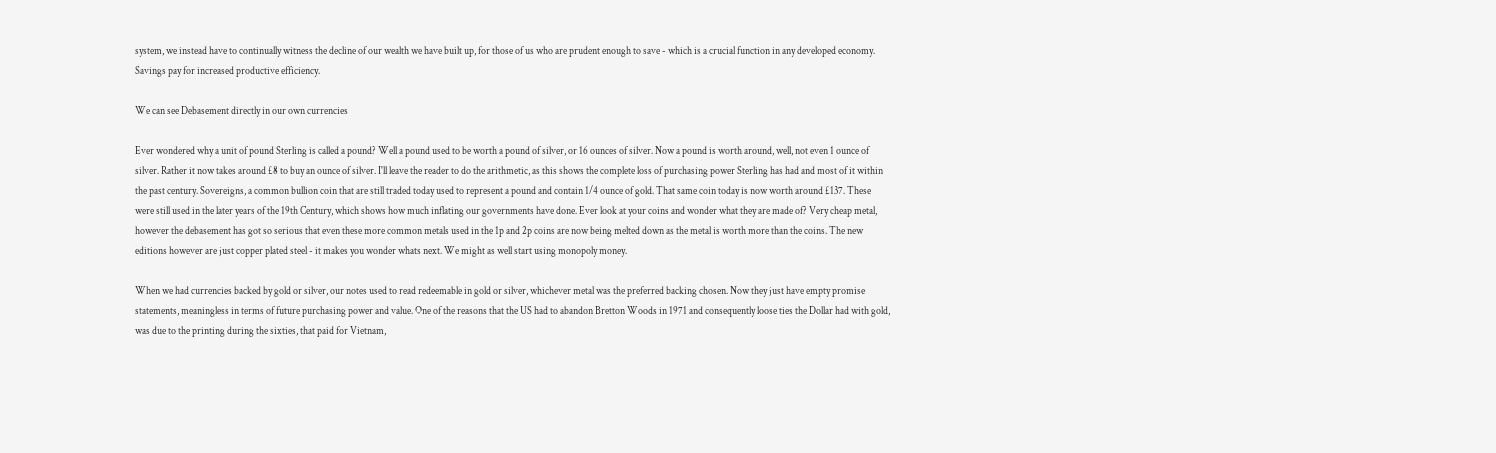system, we instead have to continually witness the decline of our wealth we have built up, for those of us who are prudent enough to save - which is a crucial function in any developed economy. Savings pay for increased productive efficiency.

We can see Debasement directly in our own currencies

Ever wondered why a unit of pound Sterling is called a pound? Well a pound used to be worth a pound of silver, or 16 ounces of silver. Now a pound is worth around, well, not even 1 ounce of silver. Rather it now takes around £8 to buy an ounce of silver. I'll leave the reader to do the arithmetic, as this shows the complete loss of purchasing power Sterling has had and most of it within the past century. Sovereigns, a common bullion coin that are still traded today used to represent a pound and contain 1/4 ounce of gold. That same coin today is now worth around £137. These were still used in the later years of the 19th Century, which shows how much inflating our governments have done. Ever look at your coins and wonder what they are made of? Very cheap metal, however the debasement has got so serious that even these more common metals used in the 1p and 2p coins are now being melted down as the metal is worth more than the coins. The new editions however are just copper plated steel - it makes you wonder whats next. We might as well start using monopoly money.

When we had currencies backed by gold or silver, our notes used to read redeemable in gold or silver, whichever metal was the preferred backing chosen. Now they just have empty promise statements, meaningless in terms of future purchasing power and value. One of the reasons that the US had to abandon Bretton Woods in 1971 and consequently loose ties the Dollar had with gold, was due to the printing during the sixties, that paid for Vietnam,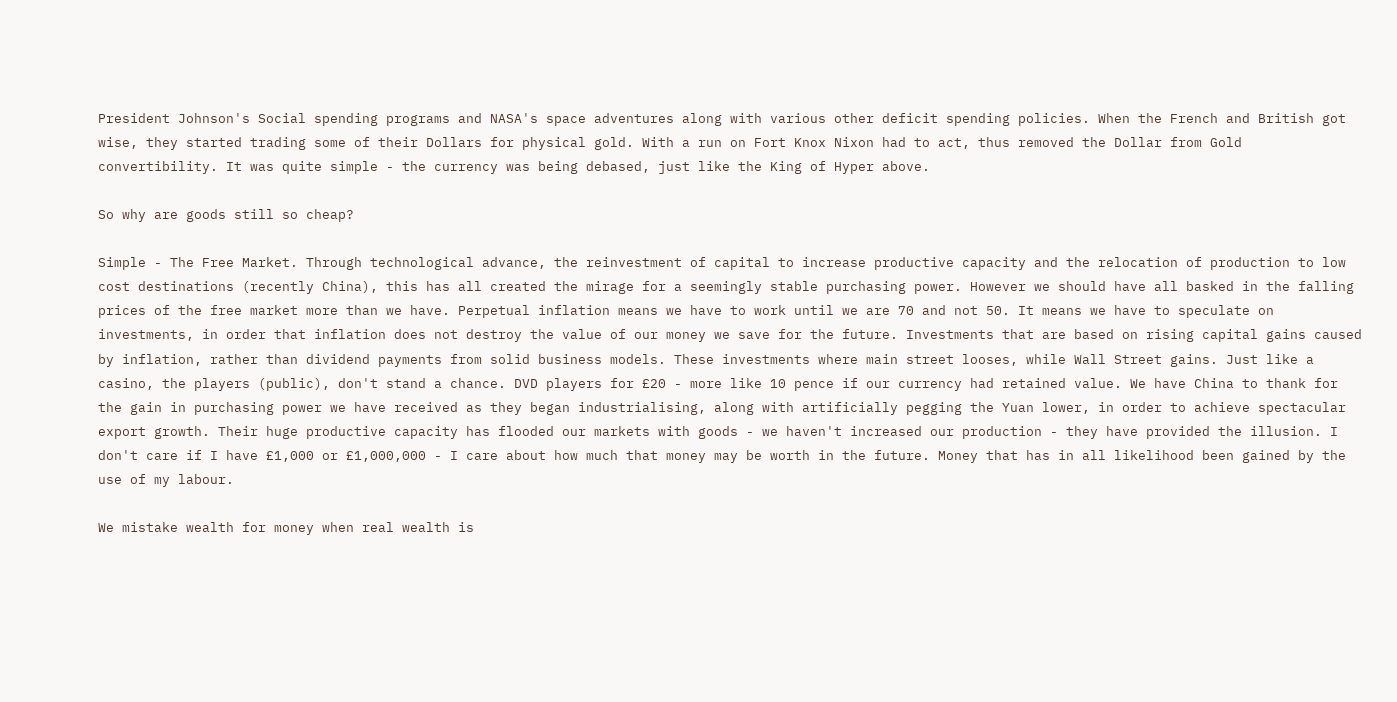President Johnson's Social spending programs and NASA's space adventures along with various other deficit spending policies. When the French and British got wise, they started trading some of their Dollars for physical gold. With a run on Fort Knox Nixon had to act, thus removed the Dollar from Gold convertibility. It was quite simple - the currency was being debased, just like the King of Hyper above.

So why are goods still so cheap?

Simple - The Free Market. Through technological advance, the reinvestment of capital to increase productive capacity and the relocation of production to low cost destinations (recently China), this has all created the mirage for a seemingly stable purchasing power. However we should have all basked in the falling prices of the free market more than we have. Perpetual inflation means we have to work until we are 70 and not 50. It means we have to speculate on investments, in order that inflation does not destroy the value of our money we save for the future. Investments that are based on rising capital gains caused by inflation, rather than dividend payments from solid business models. These investments where main street looses, while Wall Street gains. Just like a casino, the players (public), don't stand a chance. DVD players for £20 - more like 10 pence if our currency had retained value. We have China to thank for the gain in purchasing power we have received as they began industrialising, along with artificially pegging the Yuan lower, in order to achieve spectacular export growth. Their huge productive capacity has flooded our markets with goods - we haven't increased our production - they have provided the illusion. I don't care if I have £1,000 or £1,000,000 - I care about how much that money may be worth in the future. Money that has in all likelihood been gained by the use of my labour.

We mistake wealth for money when real wealth is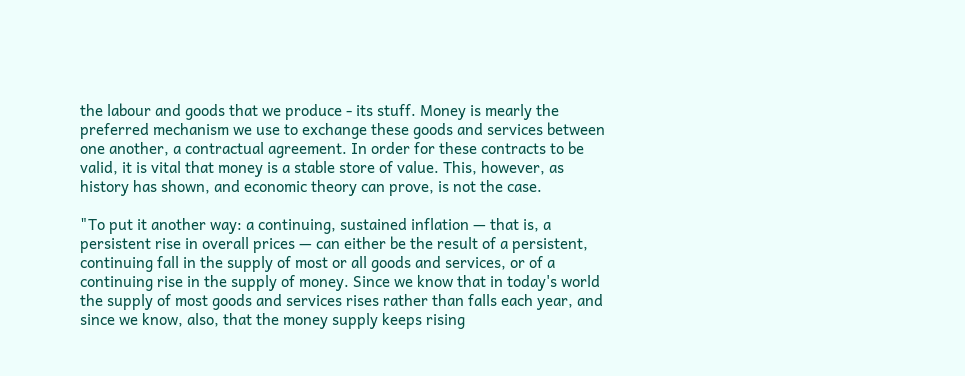the labour and goods that we produce - its stuff. Money is mearly the preferred mechanism we use to exchange these goods and services between one another, a contractual agreement. In order for these contracts to be valid, it is vital that money is a stable store of value. This, however, as history has shown, and economic theory can prove, is not the case.

"To put it another way: a continuing, sustained inflation — that is, a persistent rise in overall prices — can either be the result of a persistent, continuing fall in the supply of most or all goods and services, or of a continuing rise in the supply of money. Since we know that in today's world the supply of most goods and services rises rather than falls each year, and since we know, also, that the money supply keeps rising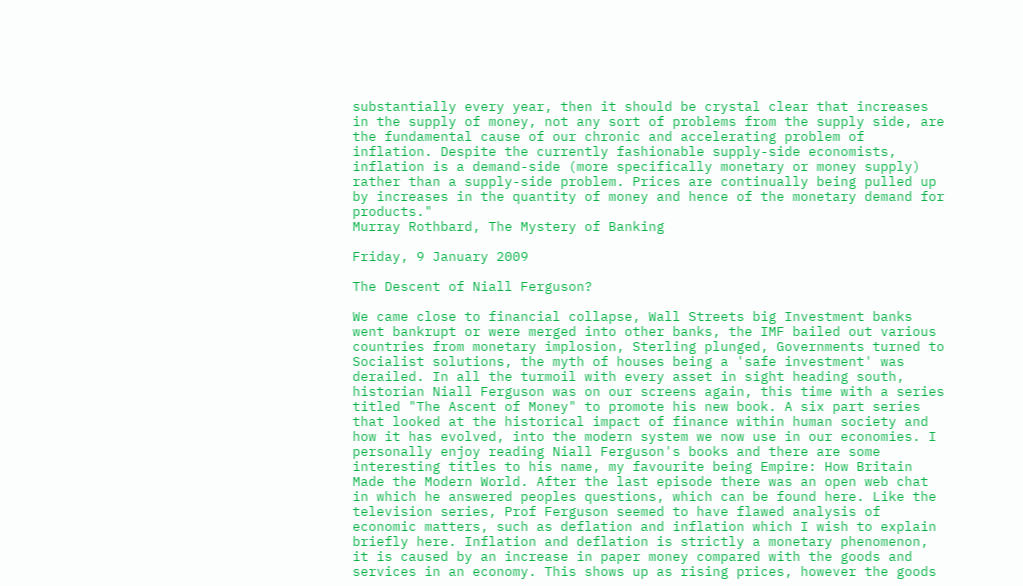substantially every year, then it should be crystal clear that increases in the supply of money, not any sort of problems from the supply side, are the fundamental cause of our chronic and accelerating problem of inflation. Despite the currently fashionable supply-side economists, inflation is a demand-side (more specifically monetary or money supply) rather than a supply-side problem. Prices are continually being pulled up by increases in the quantity of money and hence of the monetary demand for products."
Murray Rothbard, The Mystery of Banking

Friday, 9 January 2009

The Descent of Niall Ferguson?

We came close to financial collapse, Wall Streets big Investment banks went bankrupt or were merged into other banks, the IMF bailed out various countries from monetary implosion, Sterling plunged, Governments turned to Socialist solutions, the myth of houses being a 'safe investment' was derailed. In all the turmoil with every asset in sight heading south, historian Niall Ferguson was on our screens again, this time with a series titled "The Ascent of Money" to promote his new book. A six part series that looked at the historical impact of finance within human society and how it has evolved, into the modern system we now use in our economies. I personally enjoy reading Niall Ferguson's books and there are some interesting titles to his name, my favourite being Empire: How Britain Made the Modern World. After the last episode there was an open web chat in which he answered peoples questions, which can be found here. Like the television series, Prof Ferguson seemed to have flawed analysis of economic matters, such as deflation and inflation which I wish to explain briefly here. Inflation and deflation is strictly a monetary phenomenon, it is caused by an increase in paper money compared with the goods and services in an economy. This shows up as rising prices, however the goods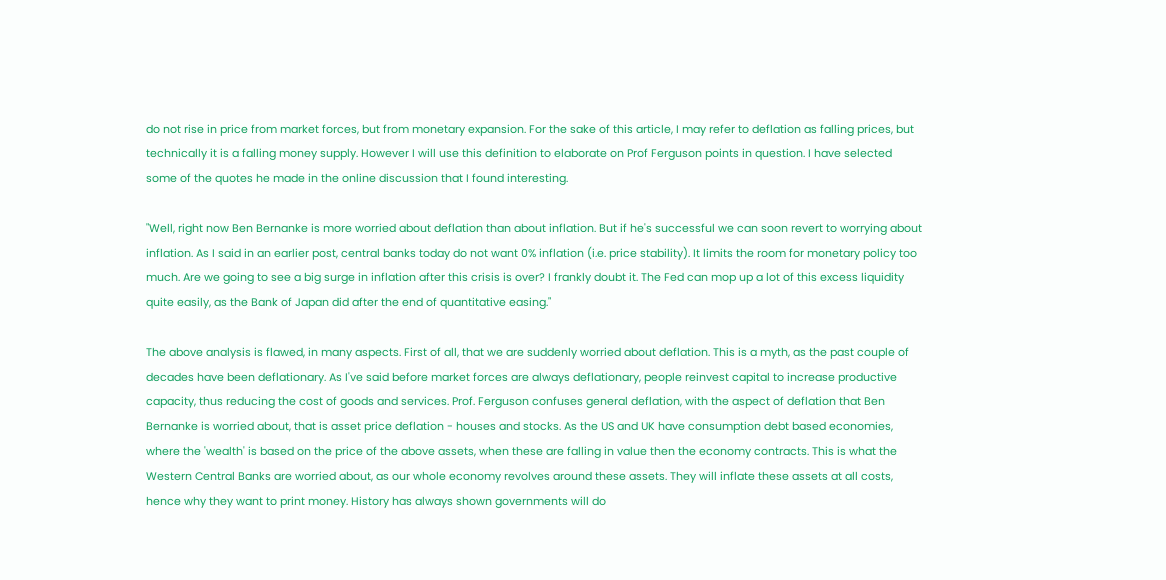do not rise in price from market forces, but from monetary expansion. For the sake of this article, I may refer to deflation as falling prices, but technically it is a falling money supply. However I will use this definition to elaborate on Prof Ferguson points in question. I have selected some of the quotes he made in the online discussion that I found interesting.

"Well, right now Ben Bernanke is more worried about deflation than about inflation. But if he's successful we can soon revert to worrying about inflation. As I said in an earlier post, central banks today do not want 0% inflation (i.e. price stability). It limits the room for monetary policy too much. Are we going to see a big surge in inflation after this crisis is over? I frankly doubt it. The Fed can mop up a lot of this excess liquidity quite easily, as the Bank of Japan did after the end of quantitative easing."

The above analysis is flawed, in many aspects. First of all, that we are suddenly worried about deflation. This is a myth, as the past couple of decades have been deflationary. As I've said before market forces are always deflationary, people reinvest capital to increase productive capacity, thus reducing the cost of goods and services. Prof. Ferguson confuses general deflation, with the aspect of deflation that Ben Bernanke is worried about, that is asset price deflation - houses and stocks. As the US and UK have consumption debt based economies, where the 'wealth' is based on the price of the above assets, when these are falling in value then the economy contracts. This is what the Western Central Banks are worried about, as our whole economy revolves around these assets. They will inflate these assets at all costs, hence why they want to print money. History has always shown governments will do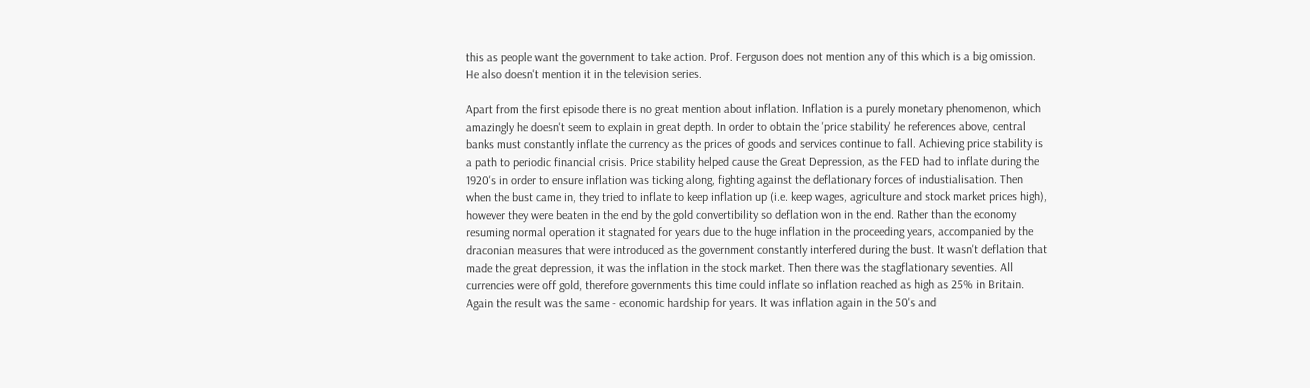this as people want the government to take action. Prof. Ferguson does not mention any of this which is a big omission. He also doesn't mention it in the television series.

Apart from the first episode there is no great mention about inflation. Inflation is a purely monetary phenomenon, which amazingly he doesn't seem to explain in great depth. In order to obtain the 'price stability' he references above, central banks must constantly inflate the currency as the prices of goods and services continue to fall. Achieving price stability is a path to periodic financial crisis. Price stability helped cause the Great Depression, as the FED had to inflate during the 1920's in order to ensure inflation was ticking along, fighting against the deflationary forces of industialisation. Then when the bust came in, they tried to inflate to keep inflation up (i.e. keep wages, agriculture and stock market prices high), however they were beaten in the end by the gold convertibility so deflation won in the end. Rather than the economy resuming normal operation it stagnated for years due to the huge inflation in the proceeding years, accompanied by the draconian measures that were introduced as the government constantly interfered during the bust. It wasn't deflation that made the great depression, it was the inflation in the stock market. Then there was the stagflationary seventies. All currencies were off gold, therefore governments this time could inflate so inflation reached as high as 25% in Britain. Again the result was the same - economic hardship for years. It was inflation again in the 50's and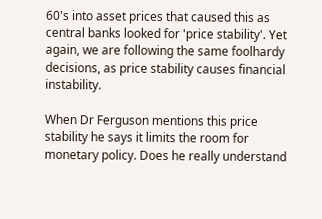60's into asset prices that caused this as central banks looked for 'price stability'. Yet again, we are following the same foolhardy decisions, as price stability causes financial instability.

When Dr Ferguson mentions this price stability he says it limits the room for monetary policy. Does he really understand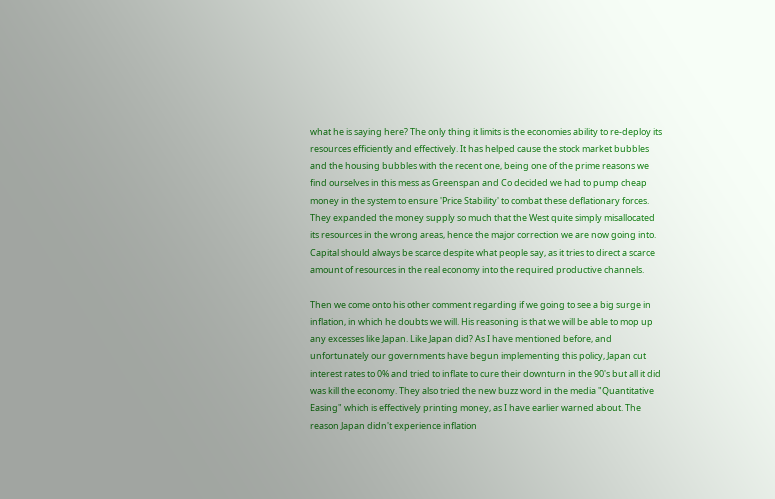what he is saying here? The only thing it limits is the economies ability to re-deploy its resources efficiently and effectively. It has helped cause the stock market bubbles and the housing bubbles with the recent one, being one of the prime reasons we find ourselves in this mess as Greenspan and Co decided we had to pump cheap money in the system to ensure 'Price Stability' to combat these deflationary forces. They expanded the money supply so much that the West quite simply misallocated its resources in the wrong areas, hence the major correction we are now going into. Capital should always be scarce despite what people say, as it tries to direct a scarce amount of resources in the real economy into the required productive channels.

Then we come onto his other comment regarding if we going to see a big surge in inflation, in which he doubts we will. His reasoning is that we will be able to mop up any excesses like Japan. Like Japan did? As I have mentioned before, and unfortunately our governments have begun implementing this policy, Japan cut interest rates to 0% and tried to inflate to cure their downturn in the 90's but all it did was kill the economy. They also tried the new buzz word in the media "Quantitative Easing" which is effectively printing money, as I have earlier warned about. The reason Japan didn't experience inflation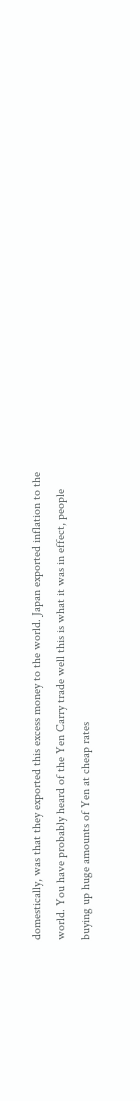domestically, was that they exported this excess money to the world. Japan exported inflation to the world. You have probably heard of the Yen Carry trade well this is what it was in effect, people buying up huge amounts of Yen at cheap rates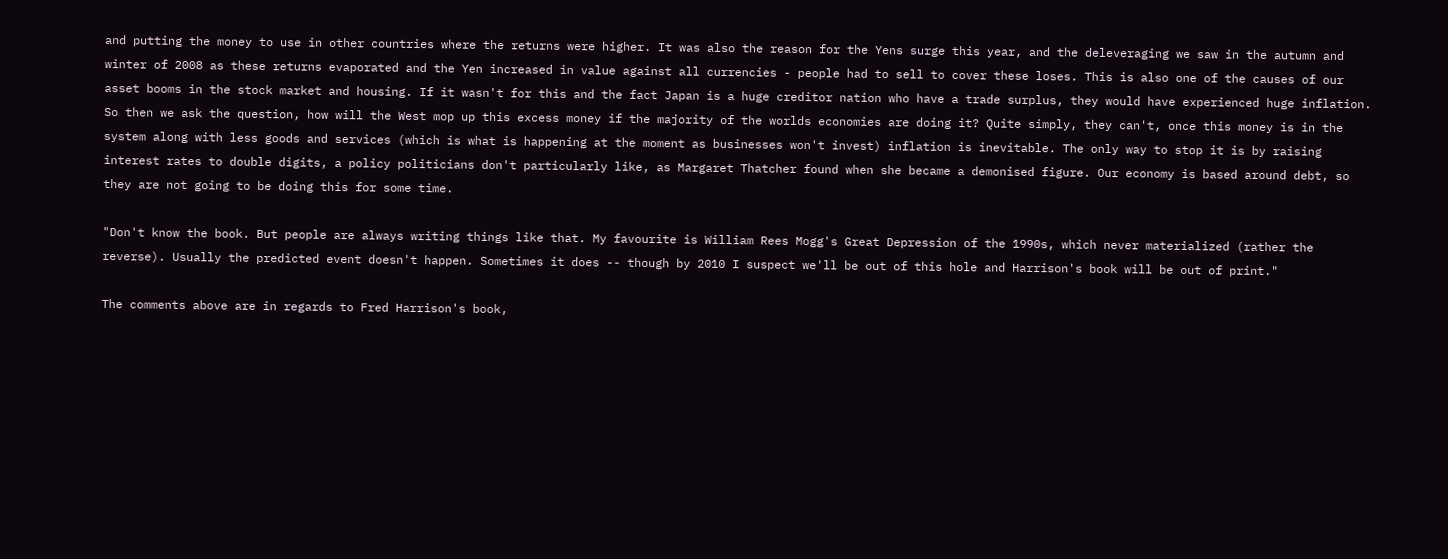and putting the money to use in other countries where the returns were higher. It was also the reason for the Yens surge this year, and the deleveraging we saw in the autumn and winter of 2008 as these returns evaporated and the Yen increased in value against all currencies - people had to sell to cover these loses. This is also one of the causes of our asset booms in the stock market and housing. If it wasn't for this and the fact Japan is a huge creditor nation who have a trade surplus, they would have experienced huge inflation. So then we ask the question, how will the West mop up this excess money if the majority of the worlds economies are doing it? Quite simply, they can't, once this money is in the system along with less goods and services (which is what is happening at the moment as businesses won't invest) inflation is inevitable. The only way to stop it is by raising interest rates to double digits, a policy politicians don't particularly like, as Margaret Thatcher found when she became a demonised figure. Our economy is based around debt, so they are not going to be doing this for some time.

"Don't know the book. But people are always writing things like that. My favourite is William Rees Mogg's Great Depression of the 1990s, which never materialized (rather the reverse). Usually the predicted event doesn't happen. Sometimes it does -- though by 2010 I suspect we'll be out of this hole and Harrison's book will be out of print."

The comments above are in regards to Fred Harrison's book,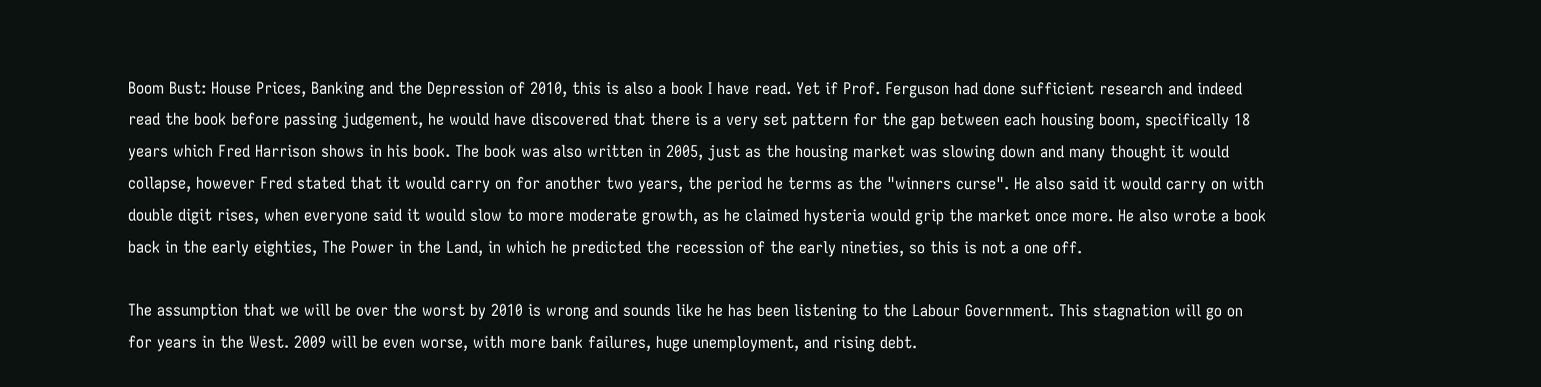Boom Bust: House Prices, Banking and the Depression of 2010, this is also a book I have read. Yet if Prof. Ferguson had done sufficient research and indeed read the book before passing judgement, he would have discovered that there is a very set pattern for the gap between each housing boom, specifically 18 years which Fred Harrison shows in his book. The book was also written in 2005, just as the housing market was slowing down and many thought it would collapse, however Fred stated that it would carry on for another two years, the period he terms as the "winners curse". He also said it would carry on with double digit rises, when everyone said it would slow to more moderate growth, as he claimed hysteria would grip the market once more. He also wrote a book back in the early eighties, The Power in the Land, in which he predicted the recession of the early nineties, so this is not a one off.

The assumption that we will be over the worst by 2010 is wrong and sounds like he has been listening to the Labour Government. This stagnation will go on for years in the West. 2009 will be even worse, with more bank failures, huge unemployment, and rising debt.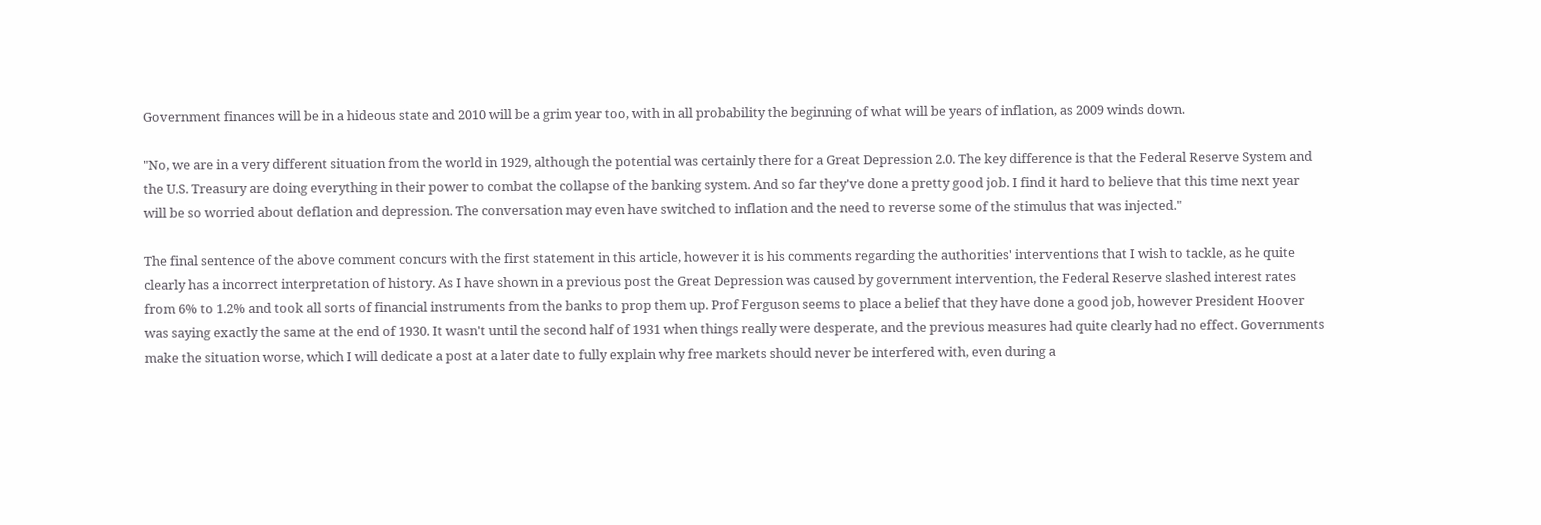Government finances will be in a hideous state and 2010 will be a grim year too, with in all probability the beginning of what will be years of inflation, as 2009 winds down.

"No, we are in a very different situation from the world in 1929, although the potential was certainly there for a Great Depression 2.0. The key difference is that the Federal Reserve System and the U.S. Treasury are doing everything in their power to combat the collapse of the banking system. And so far they've done a pretty good job. I find it hard to believe that this time next year will be so worried about deflation and depression. The conversation may even have switched to inflation and the need to reverse some of the stimulus that was injected."

The final sentence of the above comment concurs with the first statement in this article, however it is his comments regarding the authorities' interventions that I wish to tackle, as he quite clearly has a incorrect interpretation of history. As I have shown in a previous post the Great Depression was caused by government intervention, the Federal Reserve slashed interest rates from 6% to 1.2% and took all sorts of financial instruments from the banks to prop them up. Prof Ferguson seems to place a belief that they have done a good job, however President Hoover was saying exactly the same at the end of 1930. It wasn't until the second half of 1931 when things really were desperate, and the previous measures had quite clearly had no effect. Governments make the situation worse, which I will dedicate a post at a later date to fully explain why free markets should never be interfered with, even during a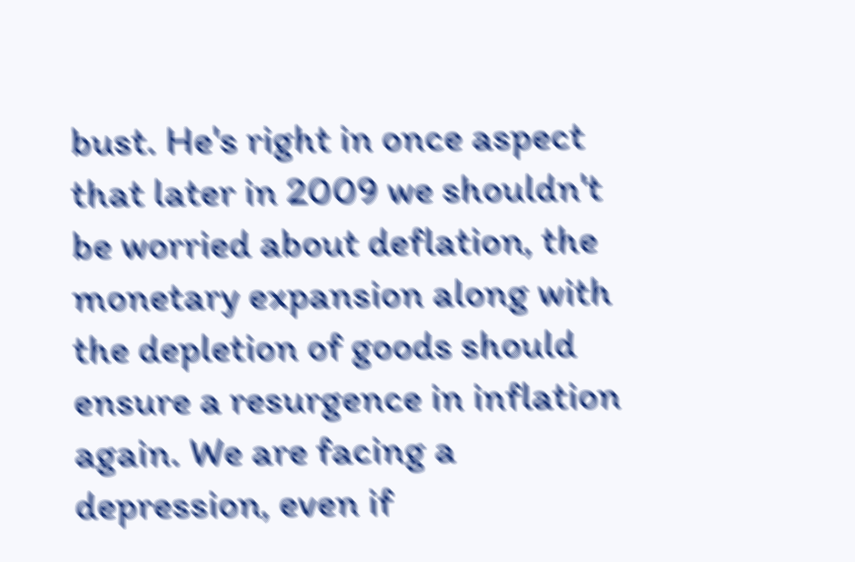bust. He's right in once aspect that later in 2009 we shouldn't be worried about deflation, the monetary expansion along with the depletion of goods should ensure a resurgence in inflation again. We are facing a depression, even if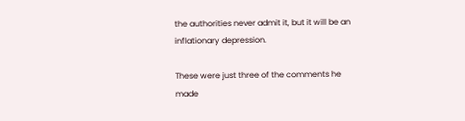the authorities never admit it, but it will be an inflationary depression.

These were just three of the comments he made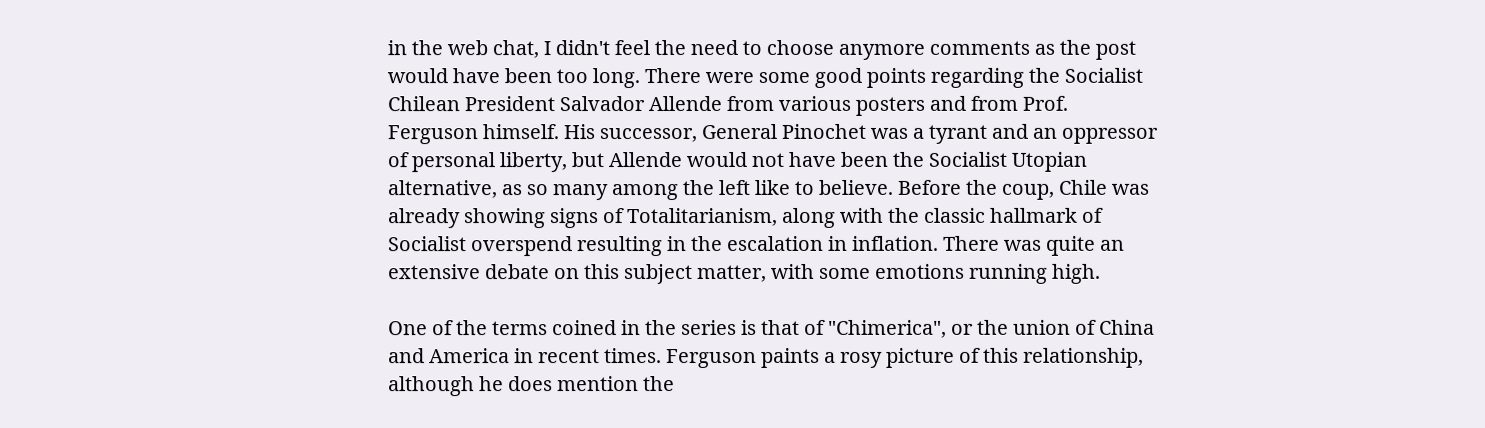in the web chat, I didn't feel the need to choose anymore comments as the post would have been too long. There were some good points regarding the Socialist Chilean President Salvador Allende from various posters and from Prof. Ferguson himself. His successor, General Pinochet was a tyrant and an oppressor of personal liberty, but Allende would not have been the Socialist Utopian alternative, as so many among the left like to believe. Before the coup, Chile was already showing signs of Totalitarianism, along with the classic hallmark of Socialist overspend resulting in the escalation in inflation. There was quite an extensive debate on this subject matter, with some emotions running high.

One of the terms coined in the series is that of "Chimerica", or the union of China and America in recent times. Ferguson paints a rosy picture of this relationship, although he does mention the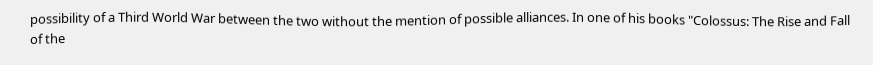possibility of a Third World War between the two without the mention of possible alliances. In one of his books "Colossus: The Rise and Fall of the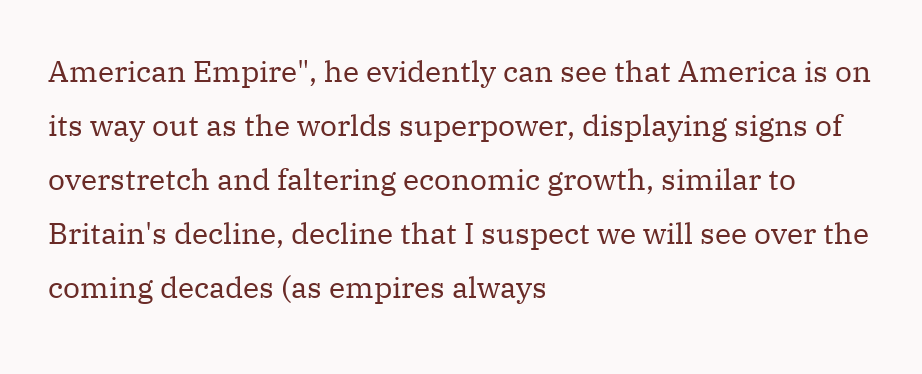American Empire", he evidently can see that America is on its way out as the worlds superpower, displaying signs of overstretch and faltering economic growth, similar to Britain's decline, decline that I suspect we will see over the coming decades (as empires always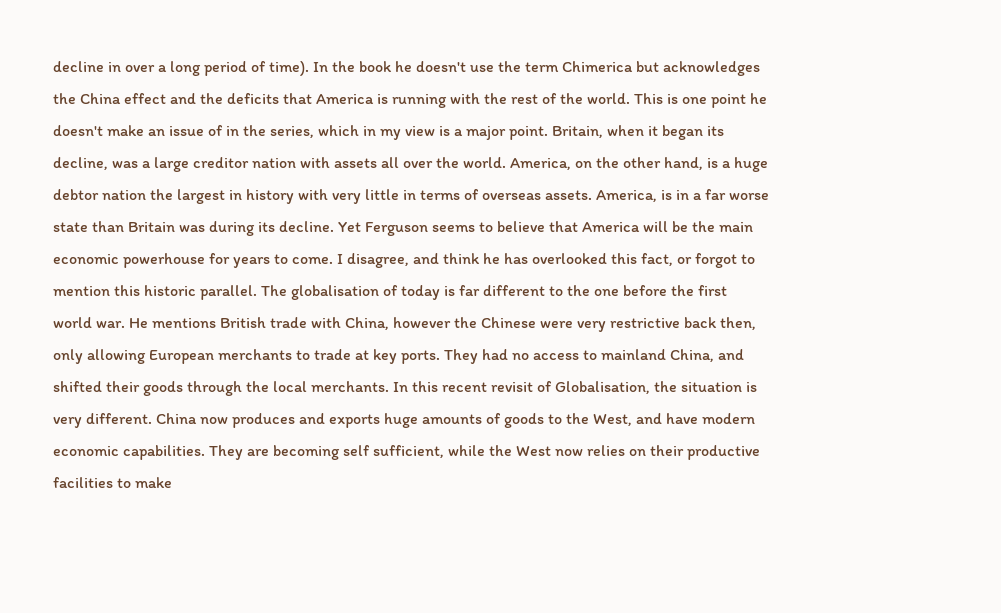decline in over a long period of time). In the book he doesn't use the term Chimerica but acknowledges the China effect and the deficits that America is running with the rest of the world. This is one point he doesn't make an issue of in the series, which in my view is a major point. Britain, when it began its decline, was a large creditor nation with assets all over the world. America, on the other hand, is a huge debtor nation the largest in history with very little in terms of overseas assets. America, is in a far worse state than Britain was during its decline. Yet Ferguson seems to believe that America will be the main economic powerhouse for years to come. I disagree, and think he has overlooked this fact, or forgot to mention this historic parallel. The globalisation of today is far different to the one before the first world war. He mentions British trade with China, however the Chinese were very restrictive back then, only allowing European merchants to trade at key ports. They had no access to mainland China, and shifted their goods through the local merchants. In this recent revisit of Globalisation, the situation is very different. China now produces and exports huge amounts of goods to the West, and have modern economic capabilities. They are becoming self sufficient, while the West now relies on their productive facilities to make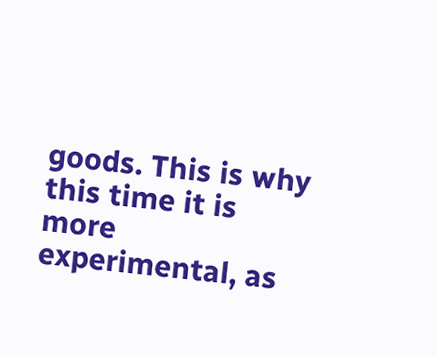goods. This is why this time it is more experimental, as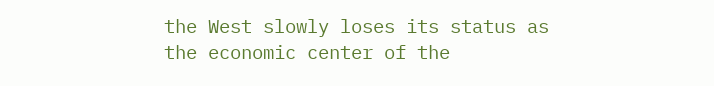the West slowly loses its status as the economic center of the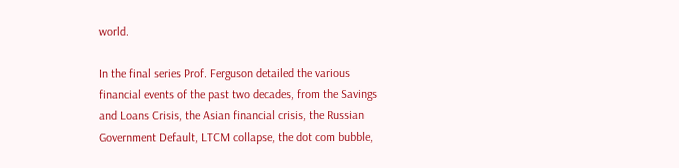world.

In the final series Prof. Ferguson detailed the various financial events of the past two decades, from the Savings and Loans Crisis, the Asian financial crisis, the Russian Government Default, LTCM collapse, the dot com bubble,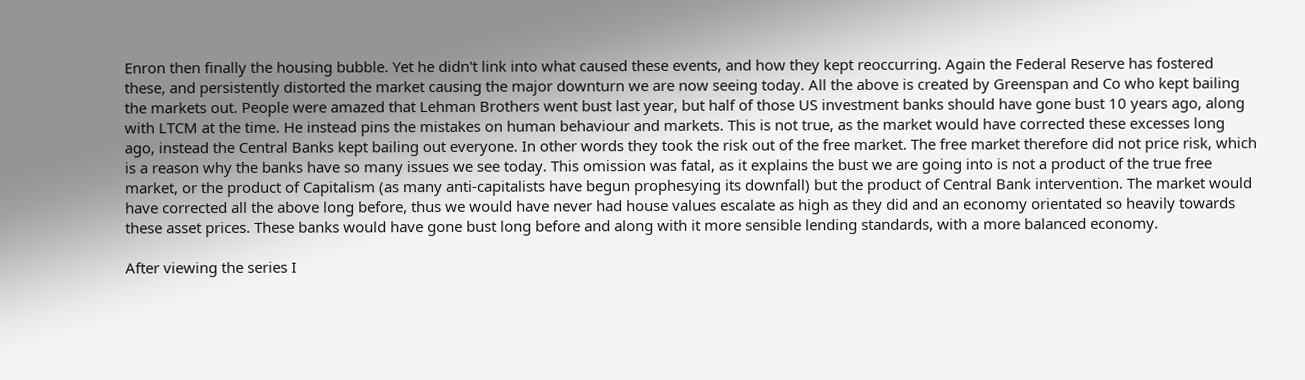Enron then finally the housing bubble. Yet he didn't link into what caused these events, and how they kept reoccurring. Again the Federal Reserve has fostered these, and persistently distorted the market causing the major downturn we are now seeing today. All the above is created by Greenspan and Co who kept bailing the markets out. People were amazed that Lehman Brothers went bust last year, but half of those US investment banks should have gone bust 10 years ago, along with LTCM at the time. He instead pins the mistakes on human behaviour and markets. This is not true, as the market would have corrected these excesses long ago, instead the Central Banks kept bailing out everyone. In other words they took the risk out of the free market. The free market therefore did not price risk, which is a reason why the banks have so many issues we see today. This omission was fatal, as it explains the bust we are going into is not a product of the true free market, or the product of Capitalism (as many anti-capitalists have begun prophesying its downfall) but the product of Central Bank intervention. The market would have corrected all the above long before, thus we would have never had house values escalate as high as they did and an economy orientated so heavily towards these asset prices. These banks would have gone bust long before and along with it more sensible lending standards, with a more balanced economy.

After viewing the series I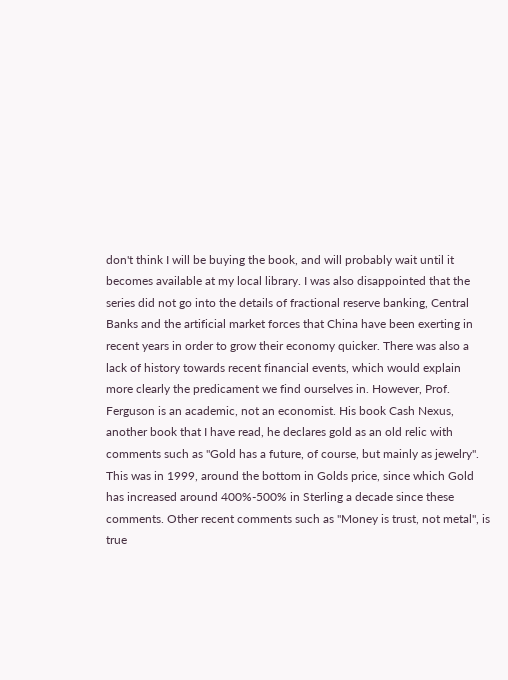don't think I will be buying the book, and will probably wait until it becomes available at my local library. I was also disappointed that the series did not go into the details of fractional reserve banking, Central Banks and the artificial market forces that China have been exerting in recent years in order to grow their economy quicker. There was also a lack of history towards recent financial events, which would explain more clearly the predicament we find ourselves in. However, Prof. Ferguson is an academic, not an economist. His book Cash Nexus, another book that I have read, he declares gold as an old relic with comments such as "Gold has a future, of course, but mainly as jewelry". This was in 1999, around the bottom in Golds price, since which Gold has increased around 400%-500% in Sterling a decade since these comments. Other recent comments such as "Money is trust, not metal", is true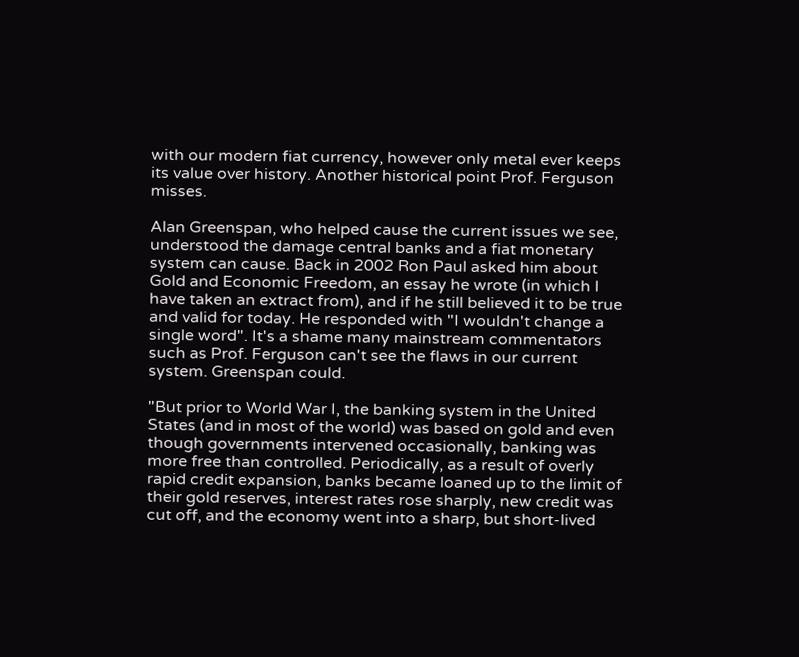with our modern fiat currency, however only metal ever keeps its value over history. Another historical point Prof. Ferguson misses.

Alan Greenspan, who helped cause the current issues we see, understood the damage central banks and a fiat monetary system can cause. Back in 2002 Ron Paul asked him about Gold and Economic Freedom, an essay he wrote (in which I have taken an extract from), and if he still believed it to be true and valid for today. He responded with "I wouldn't change a single word". It's a shame many mainstream commentators such as Prof. Ferguson can't see the flaws in our current system. Greenspan could.

"But prior to World War I, the banking system in the United States (and in most of the world) was based on gold and even though governments intervened occasionally, banking was more free than controlled. Periodically, as a result of overly rapid credit expansion, banks became loaned up to the limit of their gold reserves, interest rates rose sharply, new credit was cut off, and the economy went into a sharp, but short-lived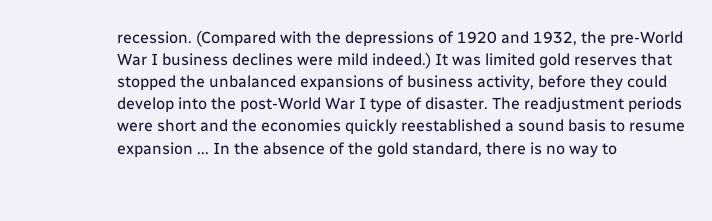recession. (Compared with the depressions of 1920 and 1932, the pre-World War I business declines were mild indeed.) It was limited gold reserves that stopped the unbalanced expansions of business activity, before they could develop into the post-World War I type of disaster. The readjustment periods were short and the economies quickly reestablished a sound basis to resume expansion ... In the absence of the gold standard, there is no way to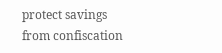protect savings from confiscation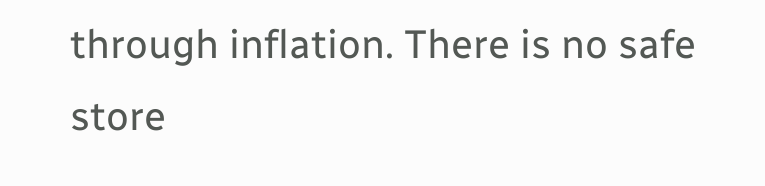through inflation. There is no safe store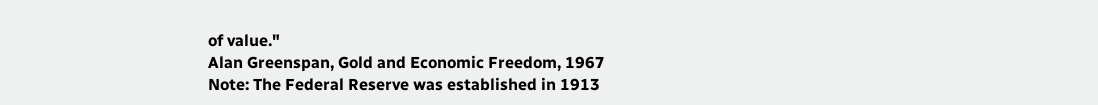of value."
Alan Greenspan, Gold and Economic Freedom, 1967
Note: The Federal Reserve was established in 1913